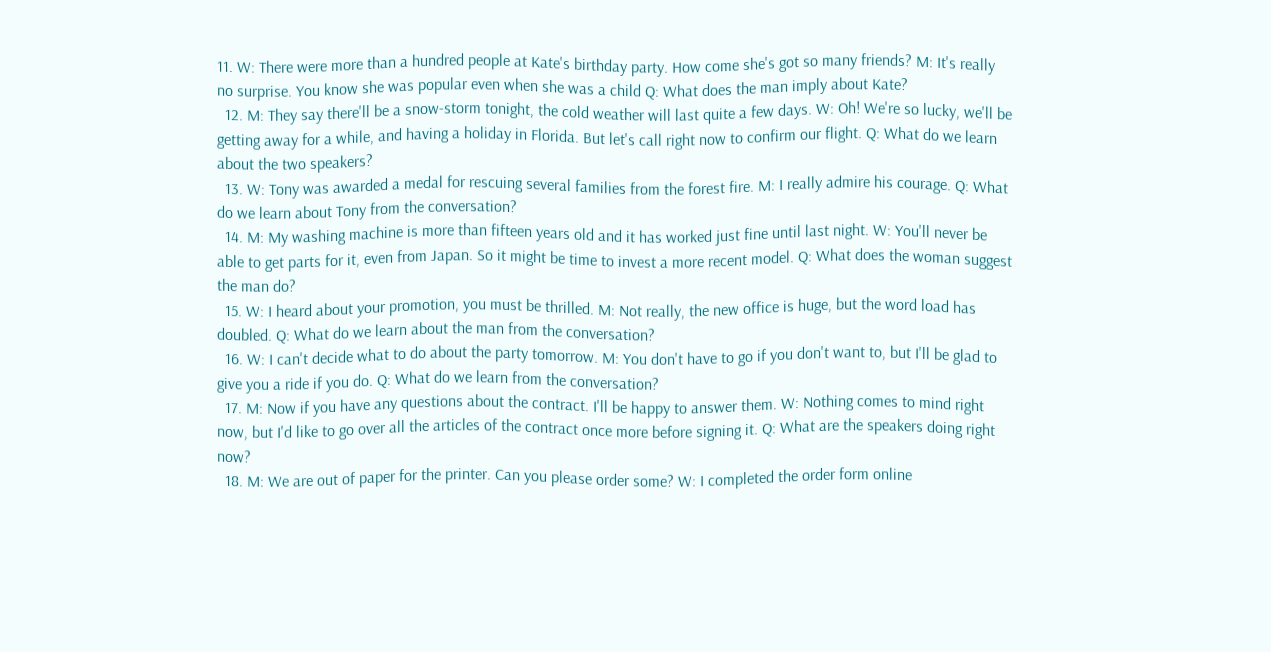11. W: There were more than a hundred people at Kate's birthday party. How come she's got so many friends? M: It's really no surprise. You know she was popular even when she was a child Q: What does the man imply about Kate?
  12. M: They say there'll be a snow-storm tonight, the cold weather will last quite a few days. W: Oh! We're so lucky, we'll be getting away for a while, and having a holiday in Florida. But let's call right now to confirm our flight. Q: What do we learn about the two speakers?
  13. W: Tony was awarded a medal for rescuing several families from the forest fire. M: I really admire his courage. Q: What do we learn about Tony from the conversation?
  14. M: My washing machine is more than fifteen years old and it has worked just fine until last night. W: You'll never be able to get parts for it, even from Japan. So it might be time to invest a more recent model. Q: What does the woman suggest the man do?
  15. W: I heard about your promotion, you must be thrilled. M: Not really, the new office is huge, but the word load has doubled. Q: What do we learn about the man from the conversation?
  16. W: I can't decide what to do about the party tomorrow. M: You don't have to go if you don't want to, but I'll be glad to give you a ride if you do. Q: What do we learn from the conversation?
  17. M: Now if you have any questions about the contract. I'll be happy to answer them. W: Nothing comes to mind right now, but I'd like to go over all the articles of the contract once more before signing it. Q: What are the speakers doing right now?
  18. M: We are out of paper for the printer. Can you please order some? W: I completed the order form online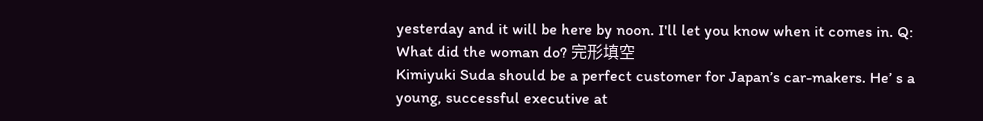yesterday and it will be here by noon. I'll let you know when it comes in. Q: What did the woman do? 完形填空
Kimiyuki Suda should be a perfect customer for Japan’s car-makers. He’ s a young, successful executive at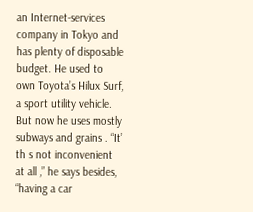an Internet-services company in Tokyo and has plenty of disposable budget. He used to own Toyota’s Hilux Surf, a sport utility vehicle. But now he uses mostly subways and grains . “It’ th s not inconvenient at all ,” he says besides, “having a car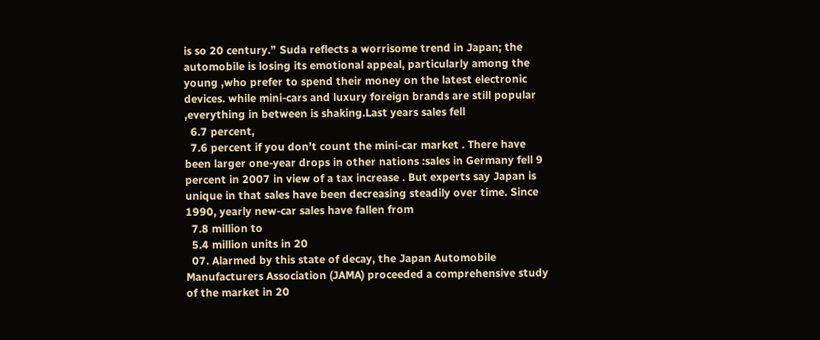is so 20 century.” Suda reflects a worrisome trend in Japan; the automobile is losing its emotional appeal, particularly among the young ,who prefer to spend their money on the latest electronic devices. while mini-cars and luxury foreign brands are still popular ,everything in between is shaking.Last years sales fell
  6.7 percent,
  7.6 percent if you don’t count the mini-car market . There have been larger one-year drops in other nations :sales in Germany fell 9 percent in 2007 in view of a tax increase . But experts say Japan is unique in that sales have been decreasing steadily over time. Since 1990, yearly new-car sales have fallen from
  7.8 million to
  5.4 million units in 20
  07. Alarmed by this state of decay, the Japan Automobile Manufacturers Association (JAMA) proceeded a comprehensive study of the market in 20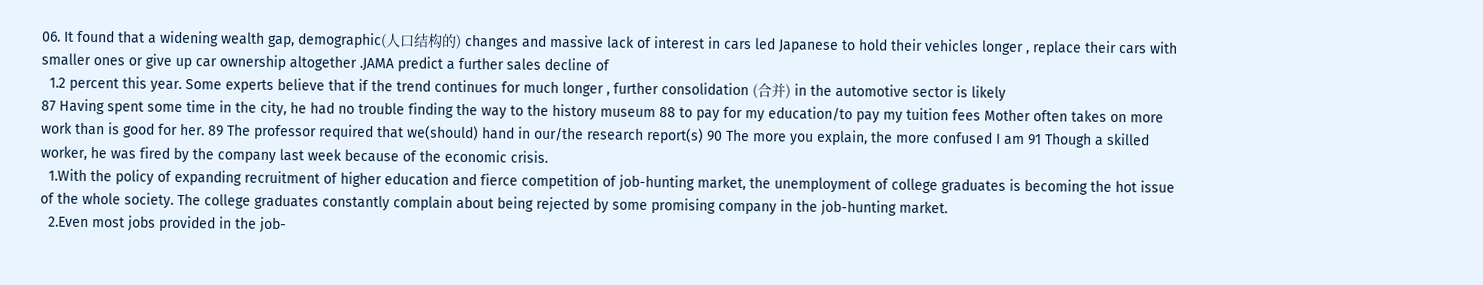06. It found that a widening wealth gap, demographic(人口结构的) changes and massive lack of interest in cars led Japanese to hold their vehicles longer , replace their cars with smaller ones or give up car ownership altogether .JAMA predict a further sales decline of
  1.2 percent this year. Some experts believe that if the trend continues for much longer , further consolidation (合并) in the automotive sector is likely
87 Having spent some time in the city, he had no trouble finding the way to the history museum 88 to pay for my education/to pay my tuition fees Mother often takes on more work than is good for her. 89 The professor required that we(should) hand in our/the research report(s) 90 The more you explain, the more confused I am 91 Though a skilled worker, he was fired by the company last week because of the economic crisis.
  1.With the policy of expanding recruitment of higher education and fierce competition of job-hunting market, the unemployment of college graduates is becoming the hot issue of the whole society. The college graduates constantly complain about being rejected by some promising company in the job-hunting market.
  2.Even most jobs provided in the job-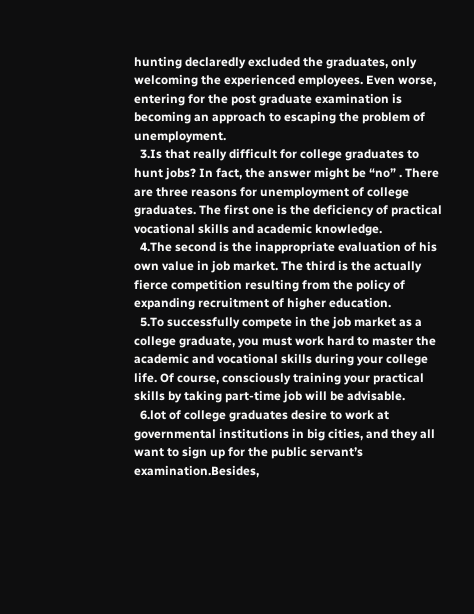hunting declaredly excluded the graduates, only welcoming the experienced employees. Even worse, entering for the post graduate examination is becoming an approach to escaping the problem of unemployment.
  3.Is that really difficult for college graduates to hunt jobs? In fact, the answer might be “no” . There are three reasons for unemployment of college graduates. The first one is the deficiency of practical vocational skills and academic knowledge.
  4.The second is the inappropriate evaluation of his own value in job market. The third is the actually fierce competition resulting from the policy of expanding recruitment of higher education.
  5.To successfully compete in the job market as a college graduate, you must work hard to master the academic and vocational skills during your college life. Of course, consciously training your practical skills by taking part-time job will be advisable.
  6.lot of college graduates desire to work at governmental institutions in big cities, and they all want to sign up for the public servant’s examination.Besides,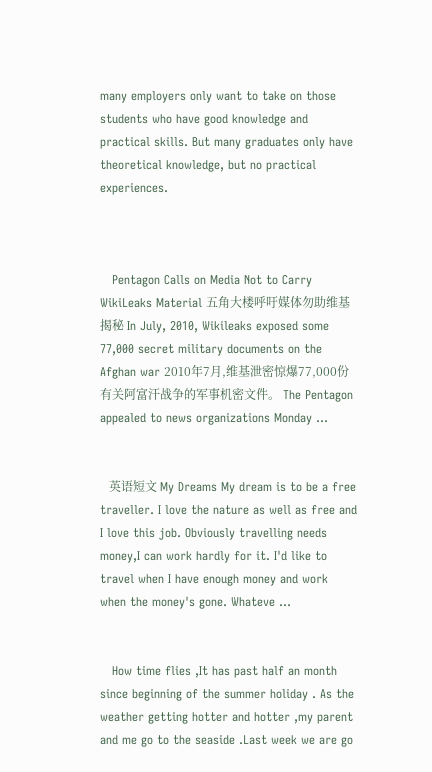many employers only want to take on those students who have good knowledge and practical skills. But many graduates only have theoretical knowledge, but no practical experiences.



   Pentagon Calls on Media Not to Carry WikiLeaks Material 五角大楼呼吁媒体勿助维基揭秘 In July, 2010, Wikileaks exposed some 77,000 secret military documents on the Afghan war 2010年7月,维基泄密惊爆77,000份有关阿富汗战争的军事机密文件。 The Pentagon appealed to news organizations Monday ...


   英语短文 My Dreams My dream is to be a free traveller. I love the nature as well as free and I love this job. Obviously travelling needs money,I can work hardly for it. I'd like to travel when I have enough money and work when the money's gone. Whateve ...


   How time flies ,It has past half an month since beginning of the summer holiday . As the weather getting hotter and hotter ,my parent and me go to the seaside .Last week we are go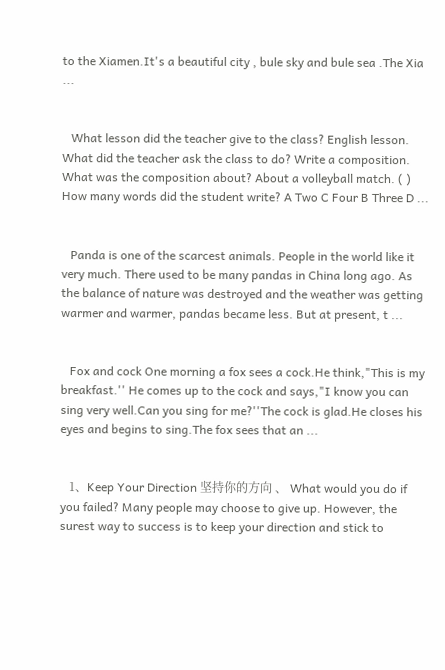to the Xiamen.It's a beautiful city , bule sky and bule sea .The Xia ...


   What lesson did the teacher give to the class? English lesson. What did the teacher ask the class to do? Write a composition. What was the composition about? About a volleyball match. ( ) How many words did the student write? A Two C Four B Three D ...


   Panda is one of the scarcest animals. People in the world like it very much. There used to be many pandas in China long ago. As the balance of nature was destroyed and the weather was getting warmer and warmer, pandas became less. But at present, t ...


   Fox and cock One morning a fox sees a cock.He think,"This is my breakfast.'' He comes up to the cock and says,"I know you can sing very well.Can you sing for me?''The cock is glad.He closes his eyes and begins to sing.The fox sees that an ...


   1、Keep Your Direction 坚持你的方向 、 What would you do if you failed? Many people may choose to give up. However, the surest way to success is to keep your direction and stick to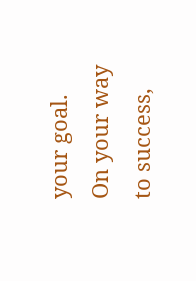your goal. On your way to success,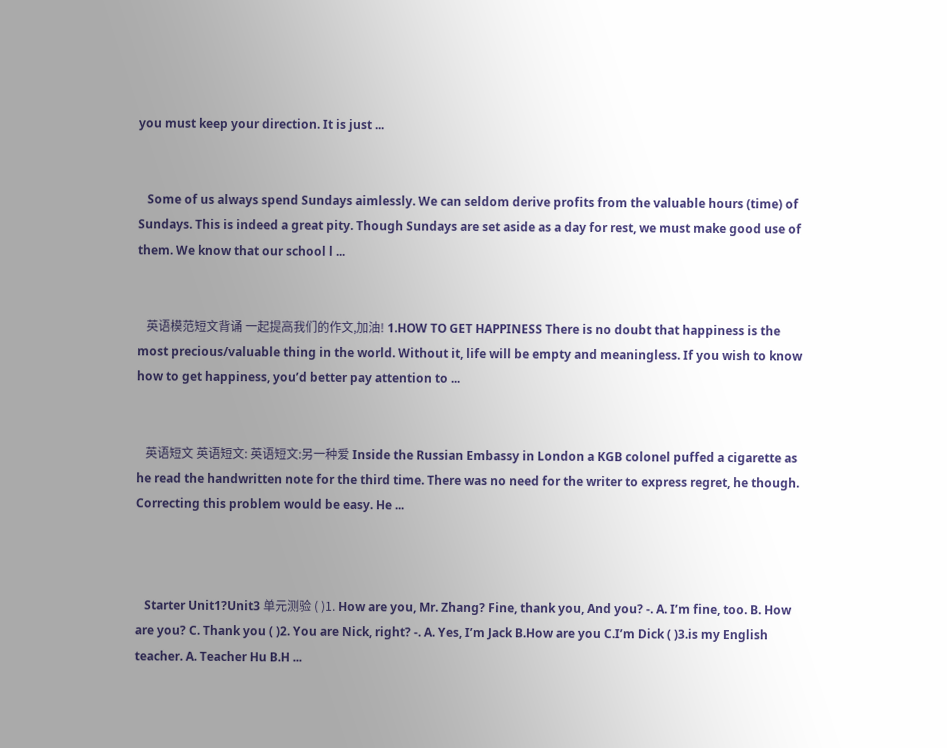you must keep your direction. It is just ...


   Some of us always spend Sundays aimlessly. We can seldom derive profits from the valuable hours (time) of Sundays. This is indeed a great pity. Though Sundays are set aside as a day for rest, we must make good use of them. We know that our school l ...


   英语模范短文背诵 一起提高我们的作文,加油! 1.HOW TO GET HAPPINESS There is no doubt that happiness is the most precious/valuable thing in the world. Without it, life will be empty and meaningless. If you wish to know how to get happiness, you’d better pay attention to ...


   英语短文 英语短文: 英语短文:另一种爱 Inside the Russian Embassy in London a KGB colonel puffed a cigarette as he read the handwritten note for the third time. There was no need for the writer to express regret, he though. Correcting this problem would be easy. He ...



   Starter Unit1?Unit3 单元测验 ( )1. How are you, Mr. Zhang? Fine, thank you, And you? -. A. I’m fine, too. B. How are you? C. Thank you ( )2. You are Nick, right? -. A. Yes, I’m Jack B.How are you C.I’m Dick ( )3.is my English teacher. A. Teacher Hu B.H ...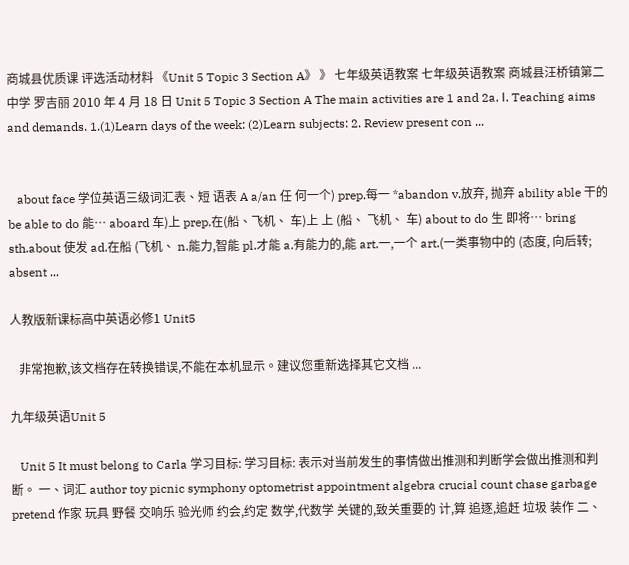商城县优质课 评选活动材料 《Unit 5 Topic 3 Section A》 》 七年级英语教案 七年级英语教案 商城县汪桥镇第二中学 罗吉丽 2010 年 4 月 18 日 Unit 5 Topic 3 Section A The main activities are 1 and 2a. Ⅰ. Teaching aims and demands. 1.(1)Learn days of the week: (2)Learn subjects: 2. Review present con ...


   about face 学位英语三级词汇表、短 语表 A a/an 任 何一个) prep.每一 *abandon v.放弃, 抛弃 ability able 干的 be able to do 能… aboard 车)上 prep.在(船、飞机、 车)上 上 (船、 飞机、 车) about to do 生 即将… bring sth.about 使发 ad.在船 (飞机、 n.能力,智能 pl.才能 a.有能力的,能 art.一,一个 art.(一类事物中的 (态度, 向后转; absent ...

人教版新课标高中英语必修1 Unit5

   非常抱歉,该文档存在转换错误,不能在本机显示。建议您重新选择其它文档 ...

九年级英语Unit 5

   Unit 5 It must belong to Carla 学习目标: 学习目标: 表示对当前发生的事情做出推测和判断学会做出推测和判断。 一、词汇 author toy picnic symphony optometrist appointment algebra crucial count chase garbage pretend 作家 玩具 野餐 交响乐 验光师 约会,约定 数学,代数学 关键的,致关重要的 计,算 追逐,追赶 垃圾 装作 二、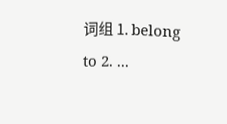词组 1. belong to 2. ...